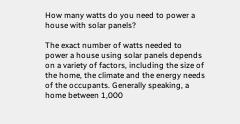How many watts do you need to power a house with solar panels?

The exact number of watts needed to power a house using solar panels depends on a variety of factors, including the size of the home, the climate and the energy needs of the occupants. Generally speaking, a home between 1,000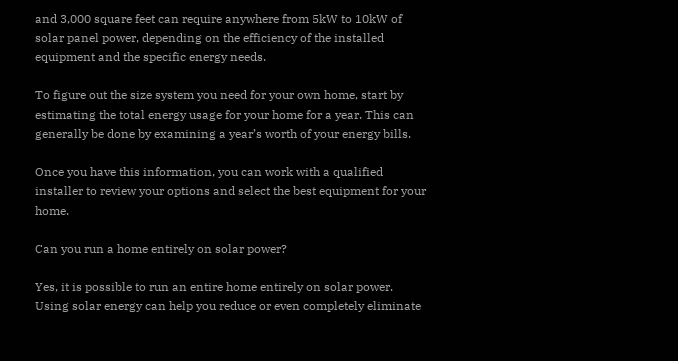and 3,000 square feet can require anywhere from 5kW to 10kW of solar panel power, depending on the efficiency of the installed equipment and the specific energy needs.

To figure out the size system you need for your own home, start by estimating the total energy usage for your home for a year. This can generally be done by examining a year’s worth of your energy bills.

Once you have this information, you can work with a qualified installer to review your options and select the best equipment for your home.

Can you run a home entirely on solar power?

Yes, it is possible to run an entire home entirely on solar power. Using solar energy can help you reduce or even completely eliminate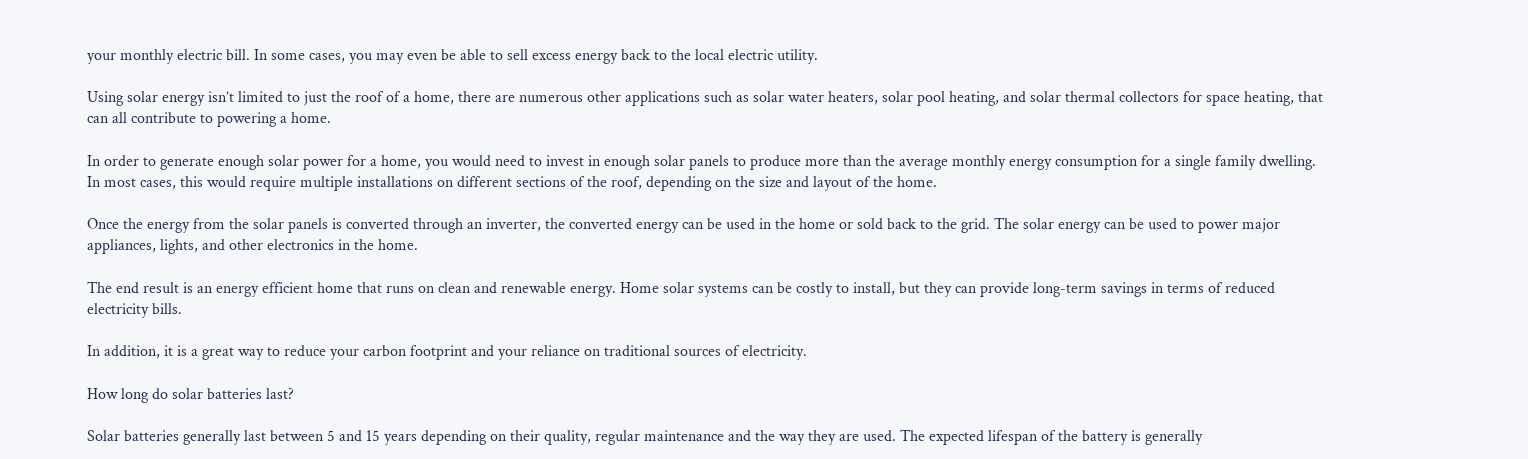your monthly electric bill. In some cases, you may even be able to sell excess energy back to the local electric utility.

Using solar energy isn’t limited to just the roof of a home, there are numerous other applications such as solar water heaters, solar pool heating, and solar thermal collectors for space heating, that can all contribute to powering a home.

In order to generate enough solar power for a home, you would need to invest in enough solar panels to produce more than the average monthly energy consumption for a single family dwelling. In most cases, this would require multiple installations on different sections of the roof, depending on the size and layout of the home.

Once the energy from the solar panels is converted through an inverter, the converted energy can be used in the home or sold back to the grid. The solar energy can be used to power major appliances, lights, and other electronics in the home.

The end result is an energy efficient home that runs on clean and renewable energy. Home solar systems can be costly to install, but they can provide long-term savings in terms of reduced electricity bills.

In addition, it is a great way to reduce your carbon footprint and your reliance on traditional sources of electricity.

How long do solar batteries last?

Solar batteries generally last between 5 and 15 years depending on their quality, regular maintenance and the way they are used. The expected lifespan of the battery is generally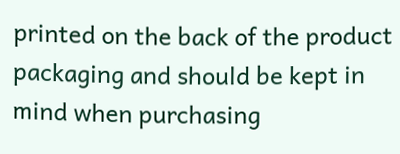printed on the back of the product packaging and should be kept in mind when purchasing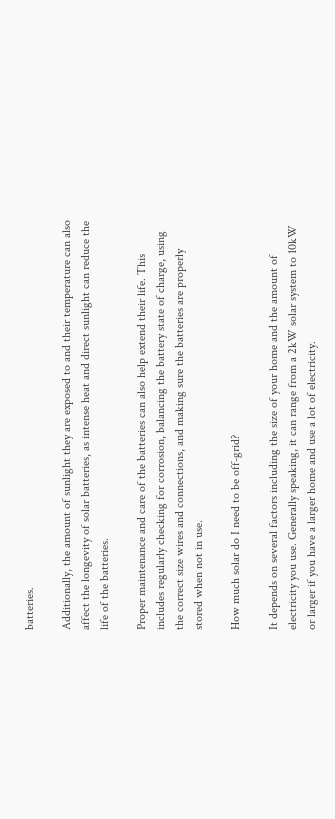batteries.

Additionally, the amount of sunlight they are exposed to and their temperature can also affect the longevity of solar batteries, as intense heat and direct sunlight can reduce the life of the batteries.

Proper maintenance and care of the batteries can also help extend their life. This includes regularly checking for corrosion, balancing the battery state of charge, using the correct size wires and connections, and making sure the batteries are properly stored when not in use.

How much solar do I need to be off-grid?

It depends on several factors including the size of your home and the amount of electricity you use. Generally speaking, it can range from a 2kW solar system to 10kW or larger if you have a larger home and use a lot of electricity.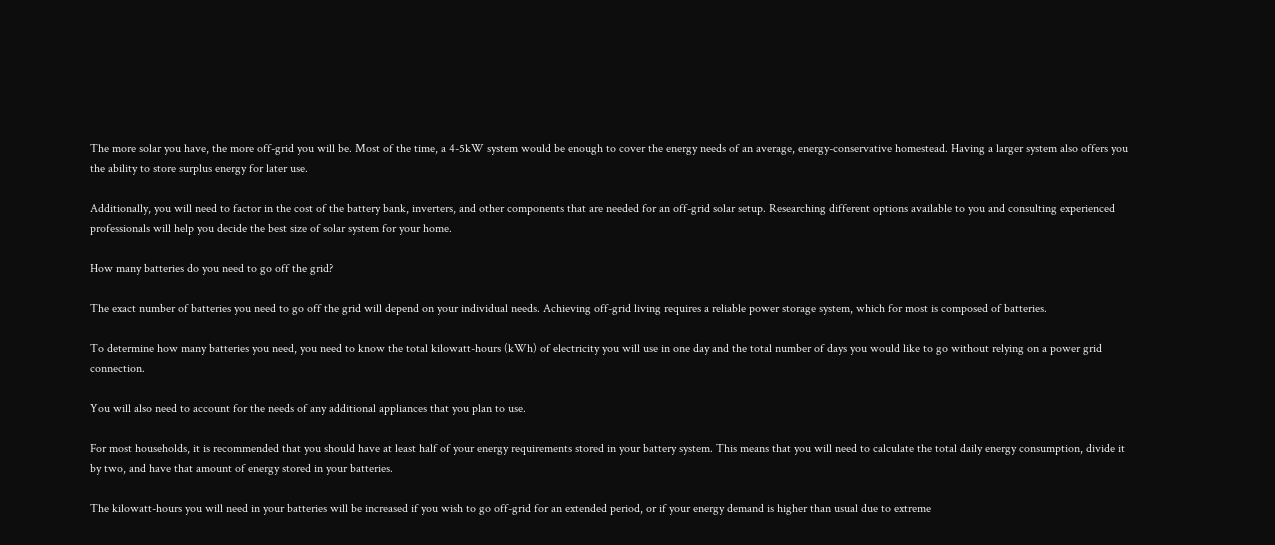The more solar you have, the more off-grid you will be. Most of the time, a 4-5kW system would be enough to cover the energy needs of an average, energy-conservative homestead. Having a larger system also offers you the ability to store surplus energy for later use.

Additionally, you will need to factor in the cost of the battery bank, inverters, and other components that are needed for an off-grid solar setup. Researching different options available to you and consulting experienced professionals will help you decide the best size of solar system for your home.

How many batteries do you need to go off the grid?

The exact number of batteries you need to go off the grid will depend on your individual needs. Achieving off-grid living requires a reliable power storage system, which for most is composed of batteries.

To determine how many batteries you need, you need to know the total kilowatt-hours (kWh) of electricity you will use in one day and the total number of days you would like to go without relying on a power grid connection.

You will also need to account for the needs of any additional appliances that you plan to use.

For most households, it is recommended that you should have at least half of your energy requirements stored in your battery system. This means that you will need to calculate the total daily energy consumption, divide it by two, and have that amount of energy stored in your batteries.

The kilowatt-hours you will need in your batteries will be increased if you wish to go off-grid for an extended period, or if your energy demand is higher than usual due to extreme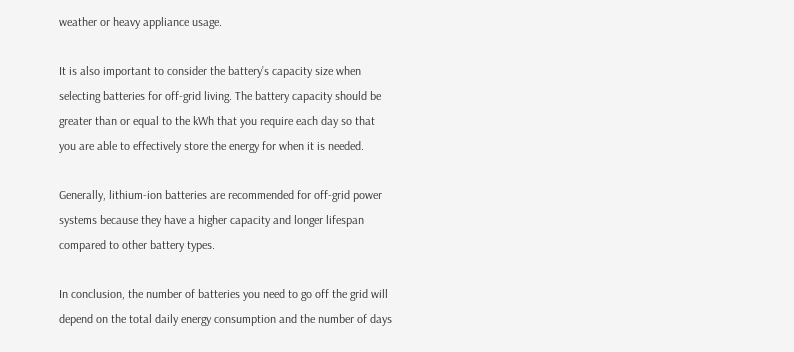weather or heavy appliance usage.

It is also important to consider the battery’s capacity size when selecting batteries for off-grid living. The battery capacity should be greater than or equal to the kWh that you require each day so that you are able to effectively store the energy for when it is needed.

Generally, lithium-ion batteries are recommended for off-grid power systems because they have a higher capacity and longer lifespan compared to other battery types.

In conclusion, the number of batteries you need to go off the grid will depend on the total daily energy consumption and the number of days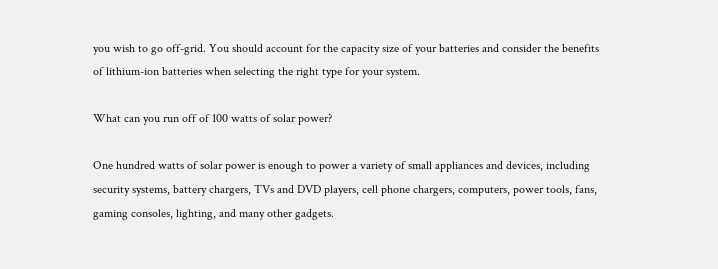you wish to go off-grid. You should account for the capacity size of your batteries and consider the benefits of lithium-ion batteries when selecting the right type for your system.

What can you run off of 100 watts of solar power?

One hundred watts of solar power is enough to power a variety of small appliances and devices, including security systems, battery chargers, TVs and DVD players, cell phone chargers, computers, power tools, fans, gaming consoles, lighting, and many other gadgets.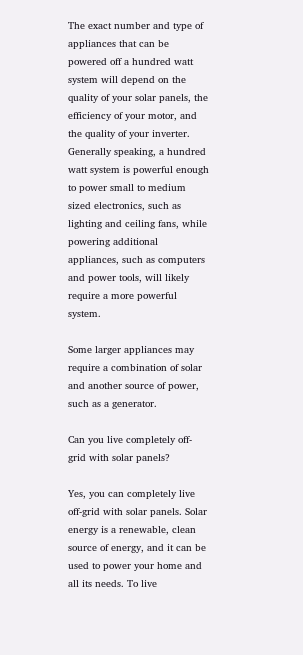The exact number and type of appliances that can be powered off a hundred watt system will depend on the quality of your solar panels, the efficiency of your motor, and the quality of your inverter. Generally speaking, a hundred watt system is powerful enough to power small to medium sized electronics, such as lighting and ceiling fans, while powering additional appliances, such as computers and power tools, will likely require a more powerful system.

Some larger appliances may require a combination of solar and another source of power, such as a generator.

Can you live completely off-grid with solar panels?

Yes, you can completely live off-grid with solar panels. Solar energy is a renewable, clean source of energy, and it can be used to power your home and all its needs. To live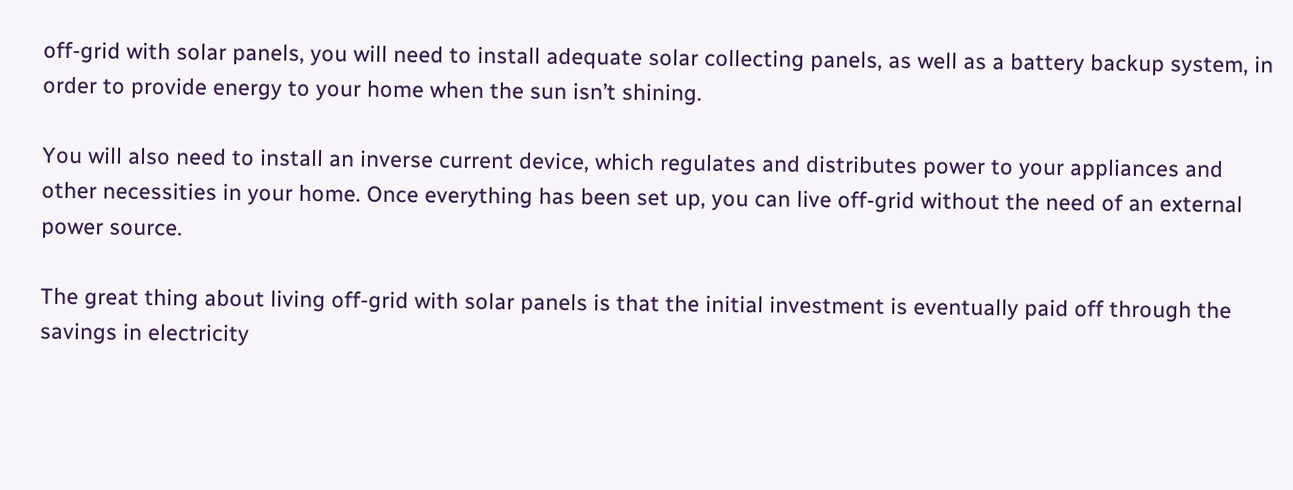off-grid with solar panels, you will need to install adequate solar collecting panels, as well as a battery backup system, in order to provide energy to your home when the sun isn’t shining.

You will also need to install an inverse current device, which regulates and distributes power to your appliances and other necessities in your home. Once everything has been set up, you can live off-grid without the need of an external power source.

The great thing about living off-grid with solar panels is that the initial investment is eventually paid off through the savings in electricity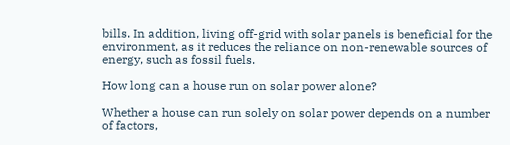bills. In addition, living off-grid with solar panels is beneficial for the environment, as it reduces the reliance on non-renewable sources of energy, such as fossil fuels.

How long can a house run on solar power alone?

Whether a house can run solely on solar power depends on a number of factors,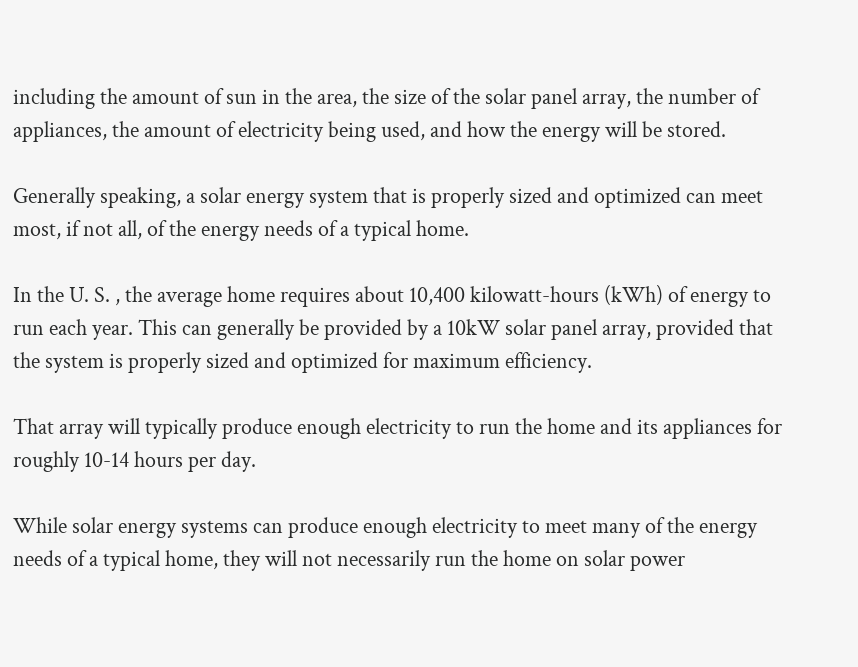including the amount of sun in the area, the size of the solar panel array, the number of appliances, the amount of electricity being used, and how the energy will be stored.

Generally speaking, a solar energy system that is properly sized and optimized can meet most, if not all, of the energy needs of a typical home.

In the U. S. , the average home requires about 10,400 kilowatt-hours (kWh) of energy to run each year. This can generally be provided by a 10kW solar panel array, provided that the system is properly sized and optimized for maximum efficiency.

That array will typically produce enough electricity to run the home and its appliances for roughly 10-14 hours per day.

While solar energy systems can produce enough electricity to meet many of the energy needs of a typical home, they will not necessarily run the home on solar power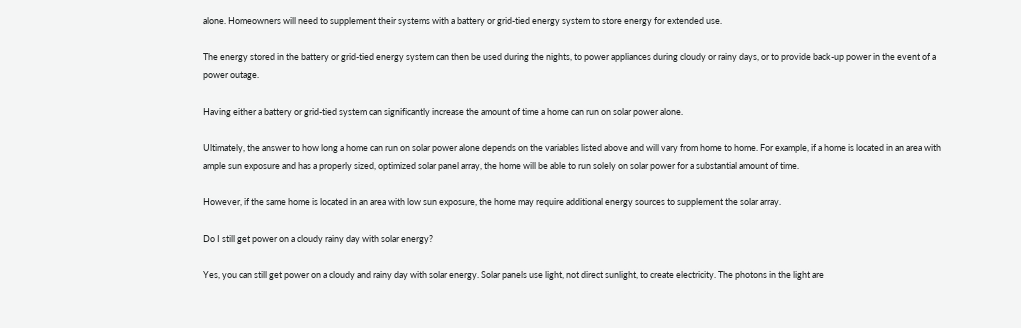alone. Homeowners will need to supplement their systems with a battery or grid-tied energy system to store energy for extended use.

The energy stored in the battery or grid-tied energy system can then be used during the nights, to power appliances during cloudy or rainy days, or to provide back-up power in the event of a power outage.

Having either a battery or grid-tied system can significantly increase the amount of time a home can run on solar power alone.

Ultimately, the answer to how long a home can run on solar power alone depends on the variables listed above and will vary from home to home. For example, if a home is located in an area with ample sun exposure and has a properly sized, optimized solar panel array, the home will be able to run solely on solar power for a substantial amount of time.

However, if the same home is located in an area with low sun exposure, the home may require additional energy sources to supplement the solar array.

Do I still get power on a cloudy rainy day with solar energy?

Yes, you can still get power on a cloudy and rainy day with solar energy. Solar panels use light, not direct sunlight, to create electricity. The photons in the light are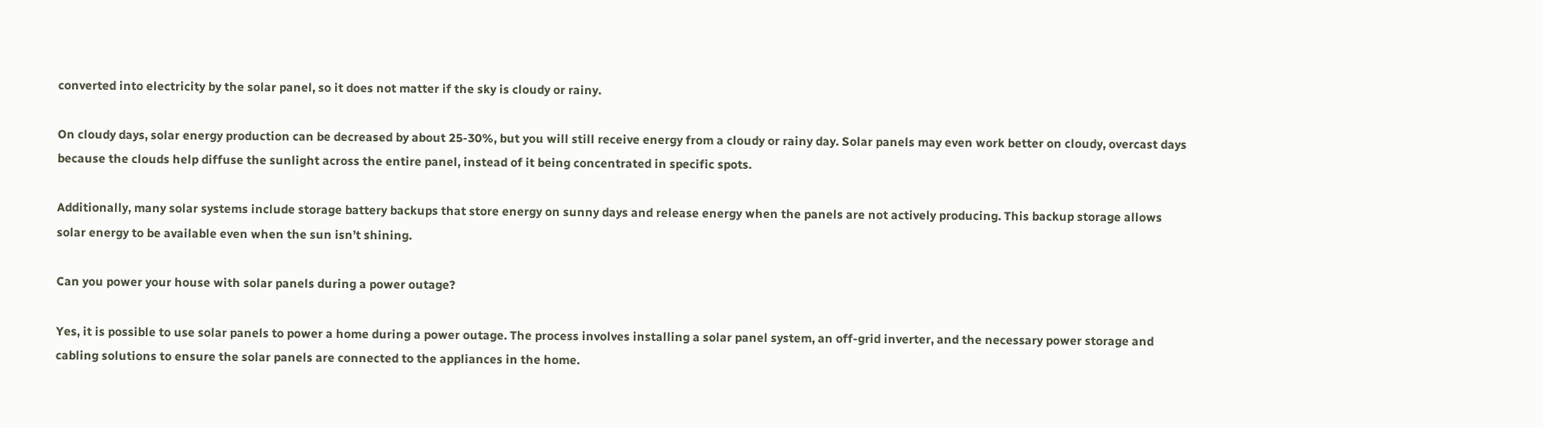converted into electricity by the solar panel, so it does not matter if the sky is cloudy or rainy.

On cloudy days, solar energy production can be decreased by about 25-30%, but you will still receive energy from a cloudy or rainy day. Solar panels may even work better on cloudy, overcast days because the clouds help diffuse the sunlight across the entire panel, instead of it being concentrated in specific spots.

Additionally, many solar systems include storage battery backups that store energy on sunny days and release energy when the panels are not actively producing. This backup storage allows solar energy to be available even when the sun isn’t shining.

Can you power your house with solar panels during a power outage?

Yes, it is possible to use solar panels to power a home during a power outage. The process involves installing a solar panel system, an off-grid inverter, and the necessary power storage and cabling solutions to ensure the solar panels are connected to the appliances in the home.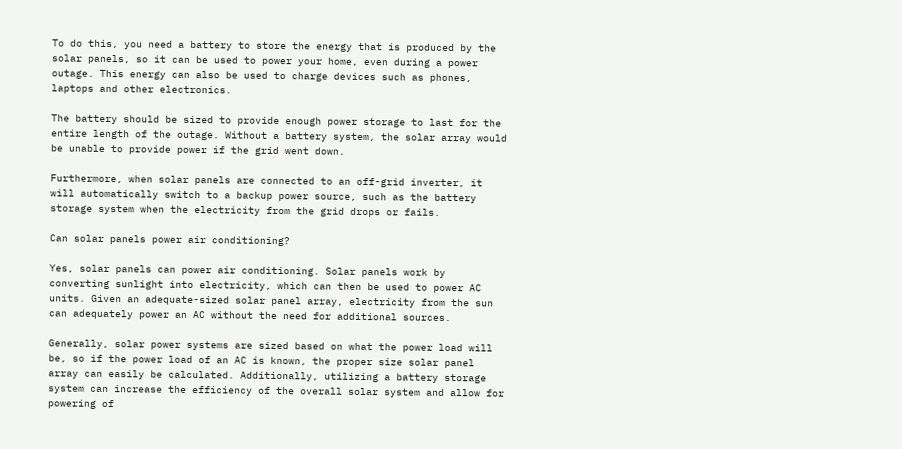To do this, you need a battery to store the energy that is produced by the solar panels, so it can be used to power your home, even during a power outage. This energy can also be used to charge devices such as phones, laptops and other electronics.

The battery should be sized to provide enough power storage to last for the entire length of the outage. Without a battery system, the solar array would be unable to provide power if the grid went down.

Furthermore, when solar panels are connected to an off-grid inverter, it will automatically switch to a backup power source, such as the battery storage system when the electricity from the grid drops or fails.

Can solar panels power air conditioning?

Yes, solar panels can power air conditioning. Solar panels work by converting sunlight into electricity, which can then be used to power AC units. Given an adequate-sized solar panel array, electricity from the sun can adequately power an AC without the need for additional sources.

Generally, solar power systems are sized based on what the power load will be, so if the power load of an AC is known, the proper size solar panel array can easily be calculated. Additionally, utilizing a battery storage system can increase the efficiency of the overall solar system and allow for powering of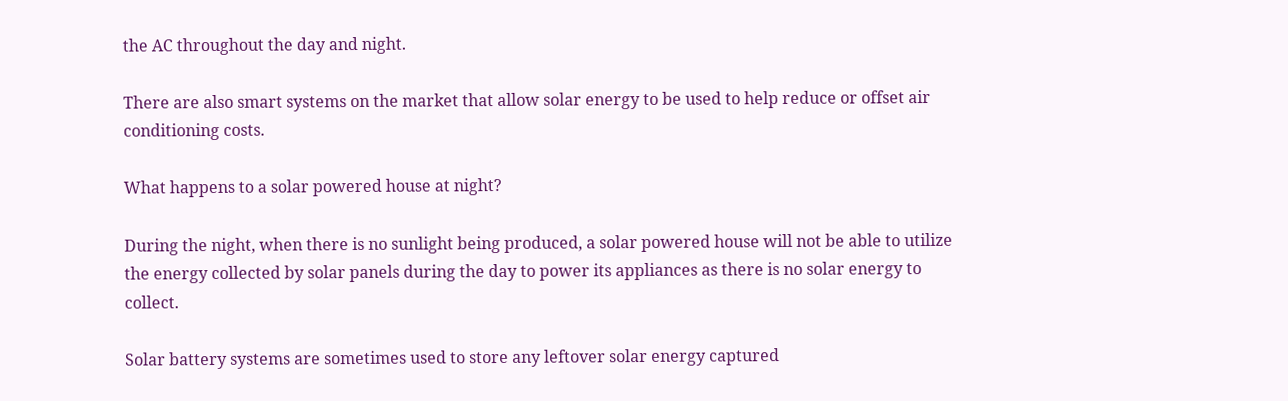the AC throughout the day and night.

There are also smart systems on the market that allow solar energy to be used to help reduce or offset air conditioning costs.

What happens to a solar powered house at night?

During the night, when there is no sunlight being produced, a solar powered house will not be able to utilize the energy collected by solar panels during the day to power its appliances as there is no solar energy to collect.

Solar battery systems are sometimes used to store any leftover solar energy captured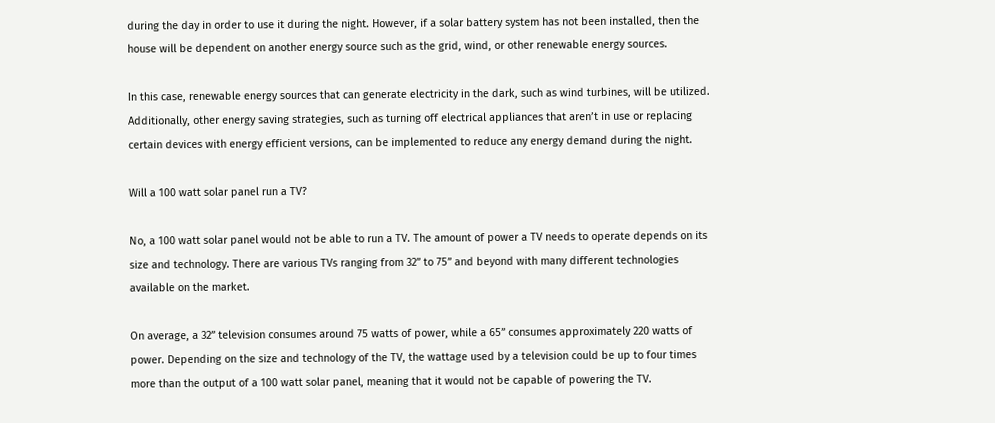during the day in order to use it during the night. However, if a solar battery system has not been installed, then the house will be dependent on another energy source such as the grid, wind, or other renewable energy sources.

In this case, renewable energy sources that can generate electricity in the dark, such as wind turbines, will be utilized. Additionally, other energy saving strategies, such as turning off electrical appliances that aren’t in use or replacing certain devices with energy efficient versions, can be implemented to reduce any energy demand during the night.

Will a 100 watt solar panel run a TV?

No, a 100 watt solar panel would not be able to run a TV. The amount of power a TV needs to operate depends on its size and technology. There are various TVs ranging from 32” to 75” and beyond with many different technologies available on the market.

On average, a 32” television consumes around 75 watts of power, while a 65” consumes approximately 220 watts of power. Depending on the size and technology of the TV, the wattage used by a television could be up to four times more than the output of a 100 watt solar panel, meaning that it would not be capable of powering the TV.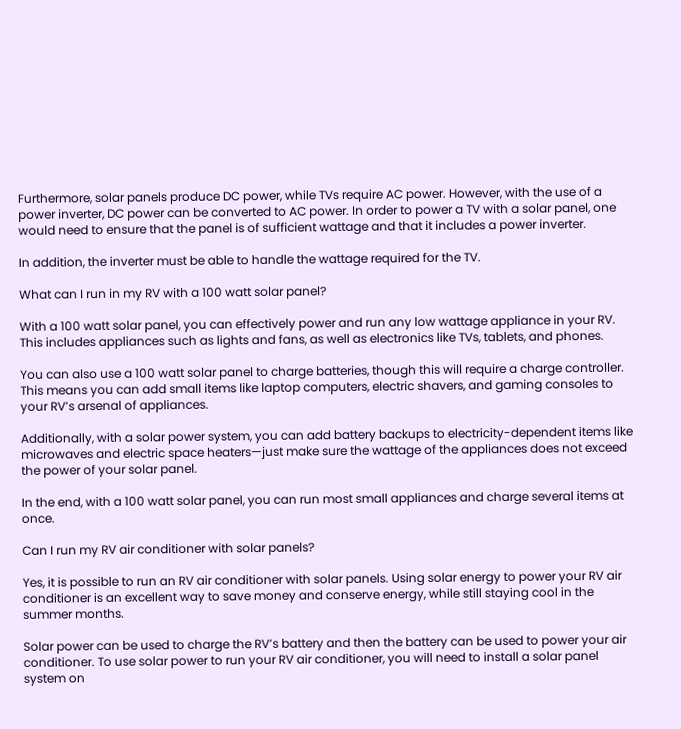Furthermore, solar panels produce DC power, while TVs require AC power. However, with the use of a power inverter, DC power can be converted to AC power. In order to power a TV with a solar panel, one would need to ensure that the panel is of sufficient wattage and that it includes a power inverter.

In addition, the inverter must be able to handle the wattage required for the TV.

What can I run in my RV with a 100 watt solar panel?

With a 100 watt solar panel, you can effectively power and run any low wattage appliance in your RV. This includes appliances such as lights and fans, as well as electronics like TVs, tablets, and phones.

You can also use a 100 watt solar panel to charge batteries, though this will require a charge controller. This means you can add small items like laptop computers, electric shavers, and gaming consoles to your RV’s arsenal of appliances.

Additionally, with a solar power system, you can add battery backups to electricity-dependent items like microwaves and electric space heaters—just make sure the wattage of the appliances does not exceed the power of your solar panel.

In the end, with a 100 watt solar panel, you can run most small appliances and charge several items at once.

Can I run my RV air conditioner with solar panels?

Yes, it is possible to run an RV air conditioner with solar panels. Using solar energy to power your RV air conditioner is an excellent way to save money and conserve energy, while still staying cool in the summer months.

Solar power can be used to charge the RV’s battery and then the battery can be used to power your air conditioner. To use solar power to run your RV air conditioner, you will need to install a solar panel system on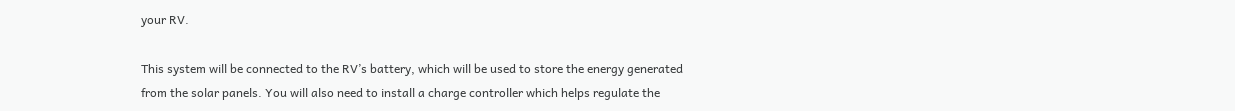your RV.

This system will be connected to the RV’s battery, which will be used to store the energy generated from the solar panels. You will also need to install a charge controller which helps regulate the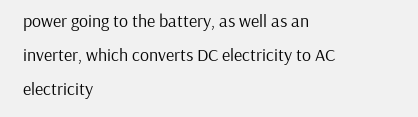power going to the battery, as well as an inverter, which converts DC electricity to AC electricity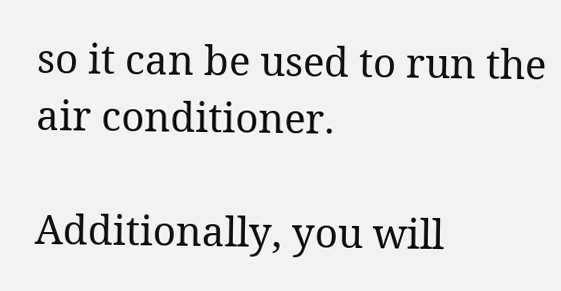so it can be used to run the air conditioner.

Additionally, you will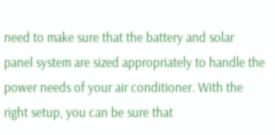need to make sure that the battery and solar panel system are sized appropriately to handle the power needs of your air conditioner. With the right setup, you can be sure that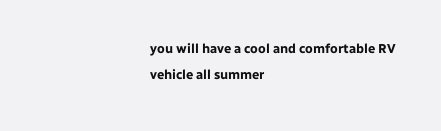you will have a cool and comfortable RV vehicle all summer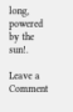long, powered by the sun!.

Leave a Comment